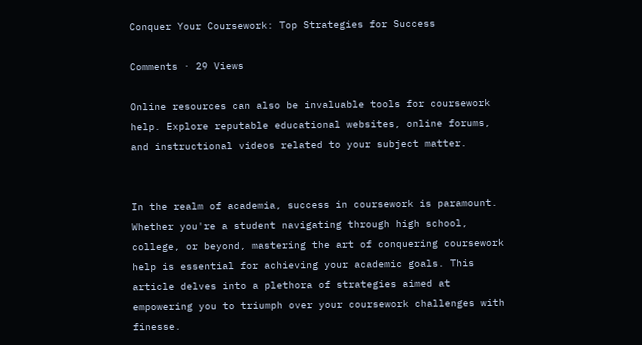Conquer Your Coursework: Top Strategies for Success

Comments · 29 Views

Online resources can also be invaluable tools for coursework help. Explore reputable educational websites, online forums, and instructional videos related to your subject matter.


In the realm of academia, success in coursework is paramount. Whether you're a student navigating through high school, college, or beyond, mastering the art of conquering coursework help is essential for achieving your academic goals. This article delves into a plethora of strategies aimed at empowering you to triumph over your coursework challenges with finesse.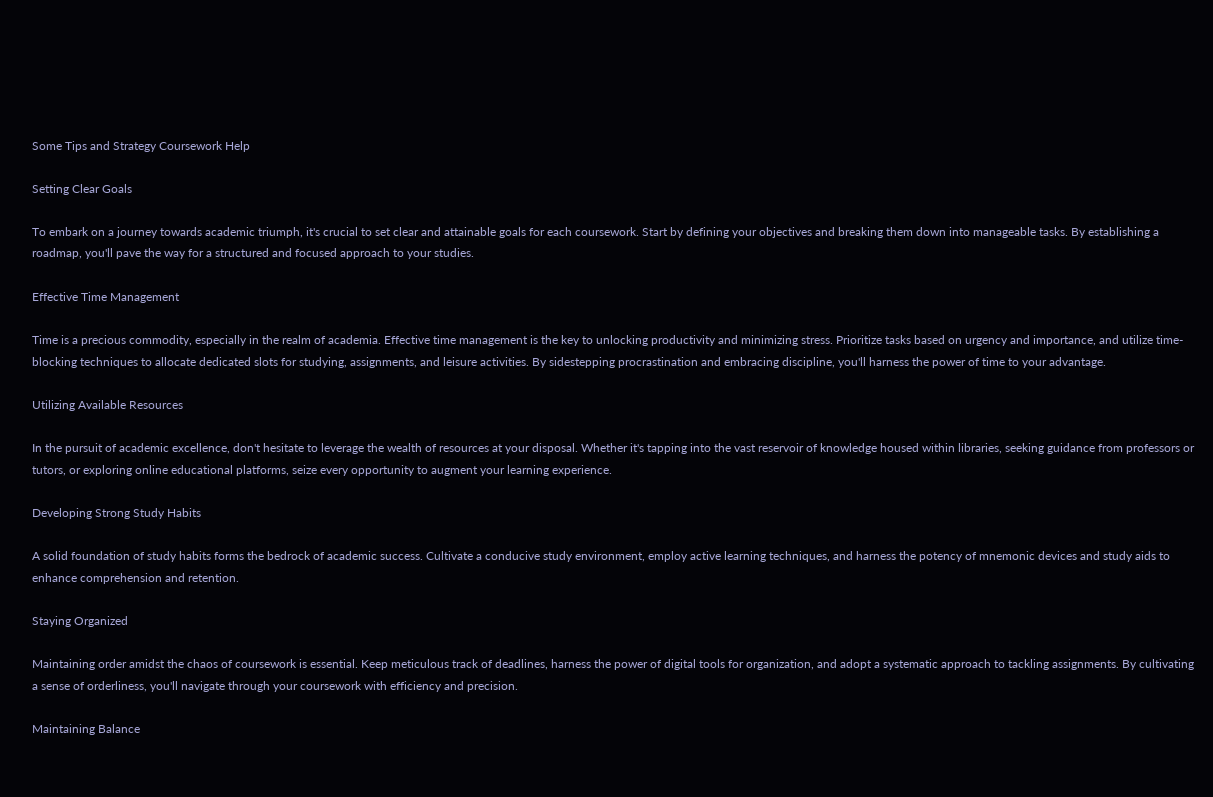Some Tips and Strategy Coursework Help

Setting Clear Goals

To embark on a journey towards academic triumph, it's crucial to set clear and attainable goals for each coursework. Start by defining your objectives and breaking them down into manageable tasks. By establishing a roadmap, you'll pave the way for a structured and focused approach to your studies.

Effective Time Management

Time is a precious commodity, especially in the realm of academia. Effective time management is the key to unlocking productivity and minimizing stress. Prioritize tasks based on urgency and importance, and utilize time-blocking techniques to allocate dedicated slots for studying, assignments, and leisure activities. By sidestepping procrastination and embracing discipline, you'll harness the power of time to your advantage.

Utilizing Available Resources

In the pursuit of academic excellence, don't hesitate to leverage the wealth of resources at your disposal. Whether it's tapping into the vast reservoir of knowledge housed within libraries, seeking guidance from professors or tutors, or exploring online educational platforms, seize every opportunity to augment your learning experience.

Developing Strong Study Habits

A solid foundation of study habits forms the bedrock of academic success. Cultivate a conducive study environment, employ active learning techniques, and harness the potency of mnemonic devices and study aids to enhance comprehension and retention.

Staying Organized

Maintaining order amidst the chaos of coursework is essential. Keep meticulous track of deadlines, harness the power of digital tools for organization, and adopt a systematic approach to tackling assignments. By cultivating a sense of orderliness, you'll navigate through your coursework with efficiency and precision.

Maintaining Balance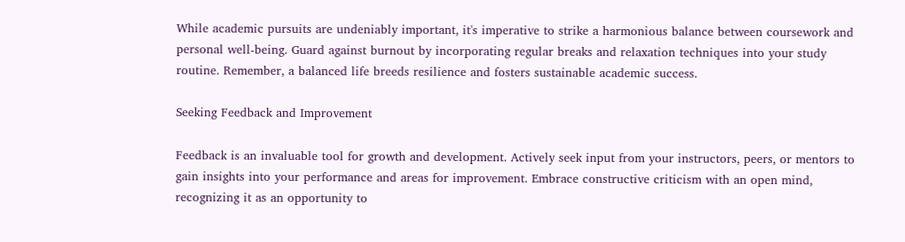While academic pursuits are undeniably important, it's imperative to strike a harmonious balance between coursework and personal well-being. Guard against burnout by incorporating regular breaks and relaxation techniques into your study routine. Remember, a balanced life breeds resilience and fosters sustainable academic success.

Seeking Feedback and Improvement

Feedback is an invaluable tool for growth and development. Actively seek input from your instructors, peers, or mentors to gain insights into your performance and areas for improvement. Embrace constructive criticism with an open mind, recognizing it as an opportunity to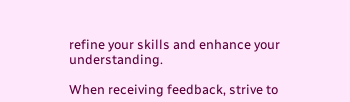refine your skills and enhance your understanding.

When receiving feedback, strive to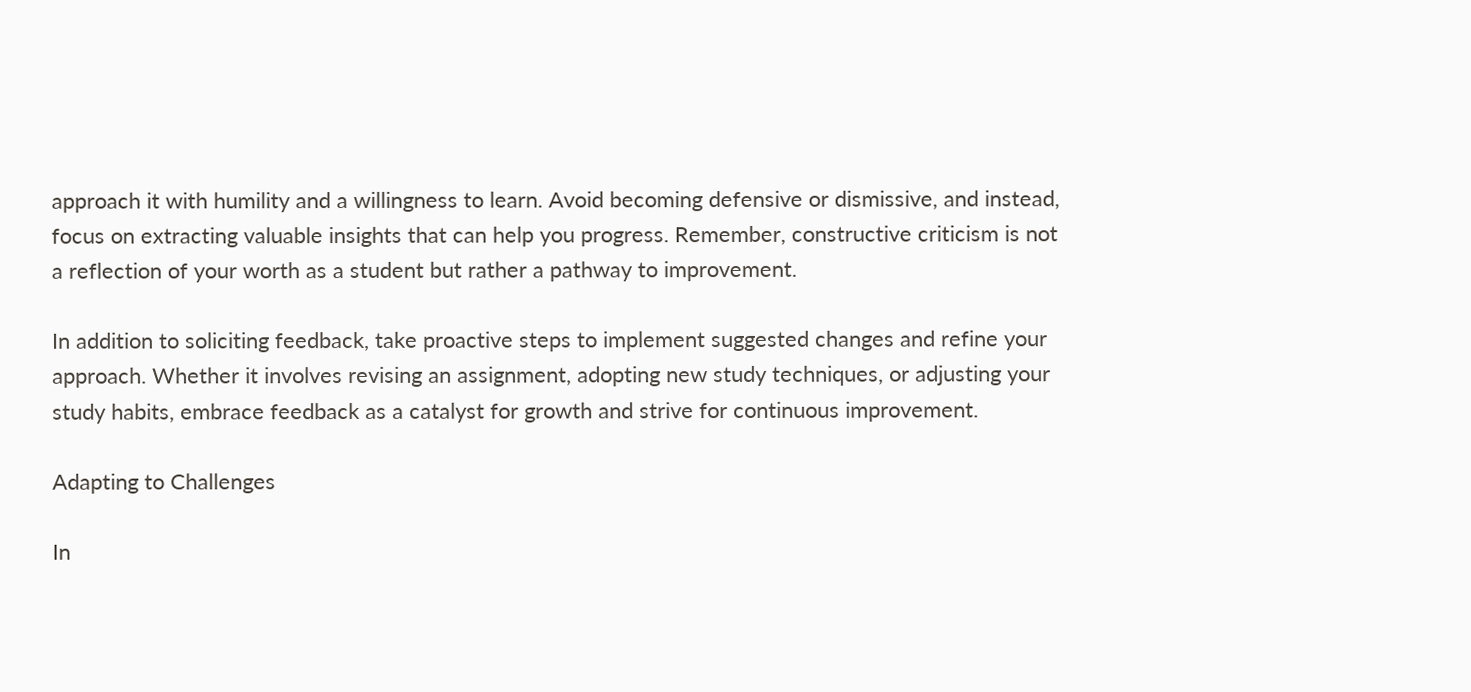approach it with humility and a willingness to learn. Avoid becoming defensive or dismissive, and instead, focus on extracting valuable insights that can help you progress. Remember, constructive criticism is not a reflection of your worth as a student but rather a pathway to improvement.

In addition to soliciting feedback, take proactive steps to implement suggested changes and refine your approach. Whether it involves revising an assignment, adopting new study techniques, or adjusting your study habits, embrace feedback as a catalyst for growth and strive for continuous improvement.

Adapting to Challenges

In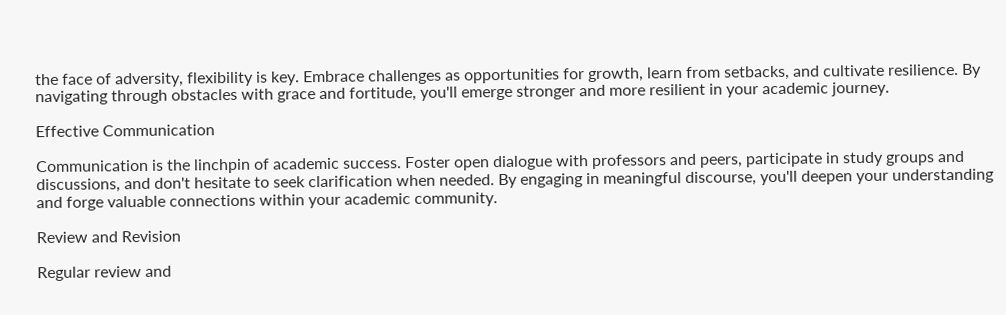the face of adversity, flexibility is key. Embrace challenges as opportunities for growth, learn from setbacks, and cultivate resilience. By navigating through obstacles with grace and fortitude, you'll emerge stronger and more resilient in your academic journey.

Effective Communication

Communication is the linchpin of academic success. Foster open dialogue with professors and peers, participate in study groups and discussions, and don't hesitate to seek clarification when needed. By engaging in meaningful discourse, you'll deepen your understanding and forge valuable connections within your academic community.

Review and Revision

Regular review and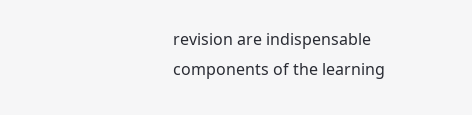revision are indispensable components of the learning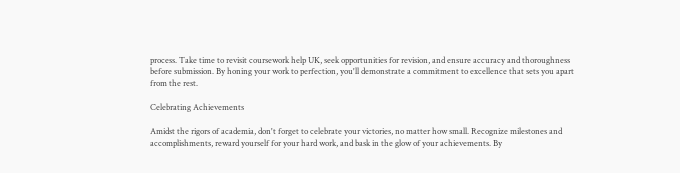process. Take time to revisit coursework help UK, seek opportunities for revision, and ensure accuracy and thoroughness before submission. By honing your work to perfection, you'll demonstrate a commitment to excellence that sets you apart from the rest.

Celebrating Achievements

Amidst the rigors of academia, don't forget to celebrate your victories, no matter how small. Recognize milestones and accomplishments, reward yourself for your hard work, and bask in the glow of your achievements. By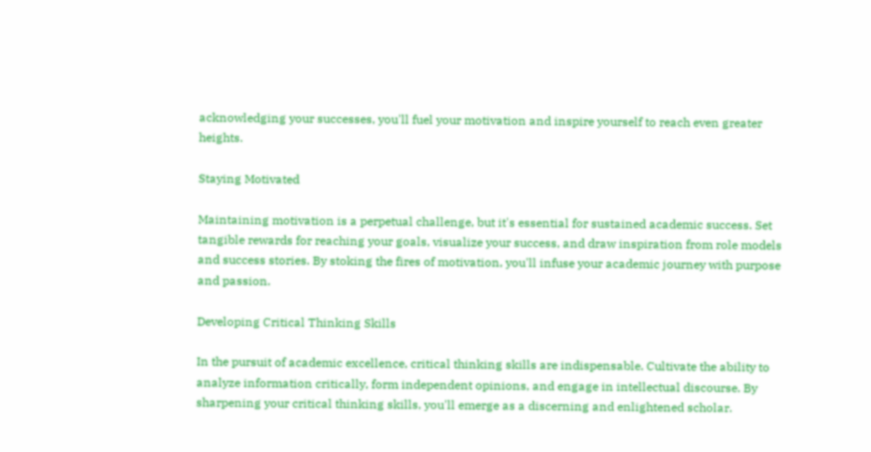acknowledging your successes, you'll fuel your motivation and inspire yourself to reach even greater heights.

Staying Motivated

Maintaining motivation is a perpetual challenge, but it's essential for sustained academic success. Set tangible rewards for reaching your goals, visualize your success, and draw inspiration from role models and success stories. By stoking the fires of motivation, you'll infuse your academic journey with purpose and passion.

Developing Critical Thinking Skills

In the pursuit of academic excellence, critical thinking skills are indispensable. Cultivate the ability to analyze information critically, form independent opinions, and engage in intellectual discourse. By sharpening your critical thinking skills, you'll emerge as a discerning and enlightened scholar.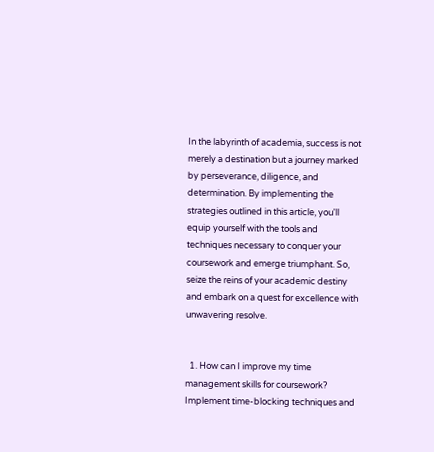In the labyrinth of academia, success is not merely a destination but a journey marked by perseverance, diligence, and determination. By implementing the strategies outlined in this article, you'll equip yourself with the tools and techniques necessary to conquer your coursework and emerge triumphant. So, seize the reins of your academic destiny and embark on a quest for excellence with unwavering resolve.


  1. How can I improve my time management skills for coursework? Implement time-blocking techniques and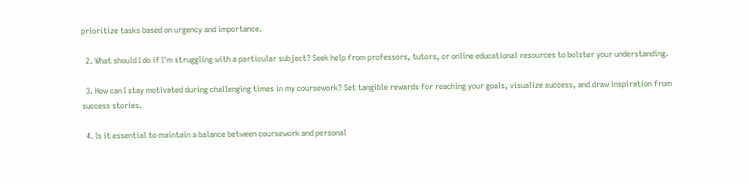prioritize tasks based on urgency and importance.

  2. What should I do if I'm struggling with a particular subject? Seek help from professors, tutors, or online educational resources to bolster your understanding.

  3. How can I stay motivated during challenging times in my coursework? Set tangible rewards for reaching your goals, visualize success, and draw inspiration from success stories.

  4. Is it essential to maintain a balance between coursework and personal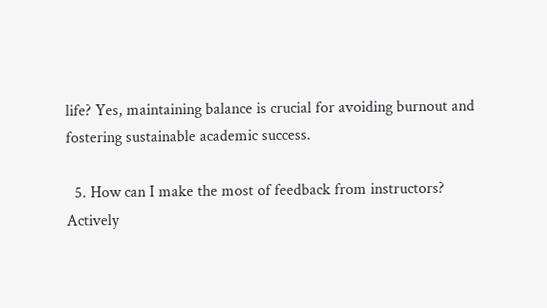life? Yes, maintaining balance is crucial for avoiding burnout and fostering sustainable academic success.

  5. How can I make the most of feedback from instructors? Actively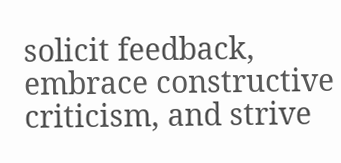solicit feedback, embrace constructive criticism, and strive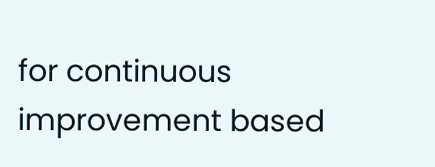for continuous improvement based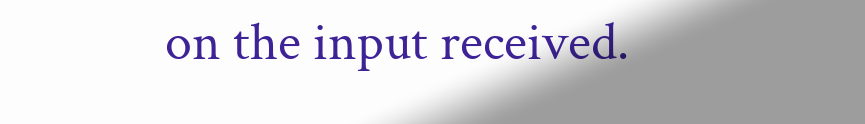on the input received.